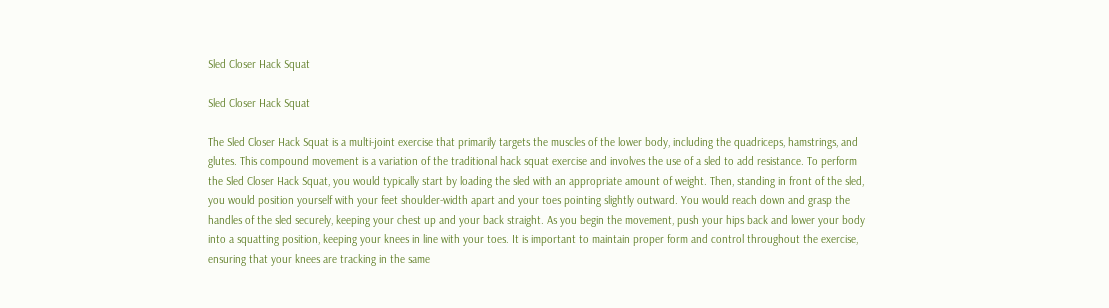Sled Closer Hack Squat

Sled Closer Hack Squat

The Sled Closer Hack Squat is a multi-joint exercise that primarily targets the muscles of the lower body, including the quadriceps, hamstrings, and glutes. This compound movement is a variation of the traditional hack squat exercise and involves the use of a sled to add resistance. To perform the Sled Closer Hack Squat, you would typically start by loading the sled with an appropriate amount of weight. Then, standing in front of the sled, you would position yourself with your feet shoulder-width apart and your toes pointing slightly outward. You would reach down and grasp the handles of the sled securely, keeping your chest up and your back straight. As you begin the movement, push your hips back and lower your body into a squatting position, keeping your knees in line with your toes. It is important to maintain proper form and control throughout the exercise, ensuring that your knees are tracking in the same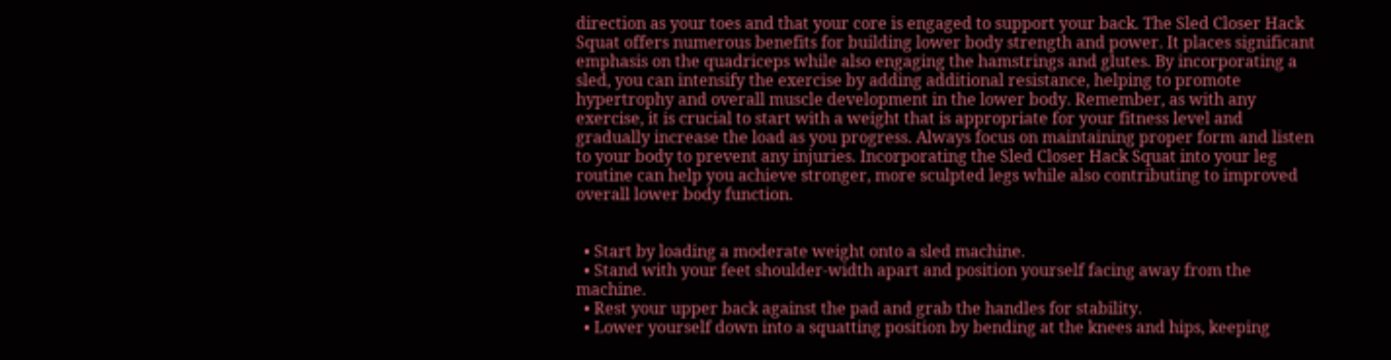direction as your toes and that your core is engaged to support your back. The Sled Closer Hack Squat offers numerous benefits for building lower body strength and power. It places significant emphasis on the quadriceps while also engaging the hamstrings and glutes. By incorporating a sled, you can intensify the exercise by adding additional resistance, helping to promote hypertrophy and overall muscle development in the lower body. Remember, as with any exercise, it is crucial to start with a weight that is appropriate for your fitness level and gradually increase the load as you progress. Always focus on maintaining proper form and listen to your body to prevent any injuries. Incorporating the Sled Closer Hack Squat into your leg routine can help you achieve stronger, more sculpted legs while also contributing to improved overall lower body function.


  • Start by loading a moderate weight onto a sled machine.
  • Stand with your feet shoulder-width apart and position yourself facing away from the machine.
  • Rest your upper back against the pad and grab the handles for stability.
  • Lower yourself down into a squatting position by bending at the knees and hips, keeping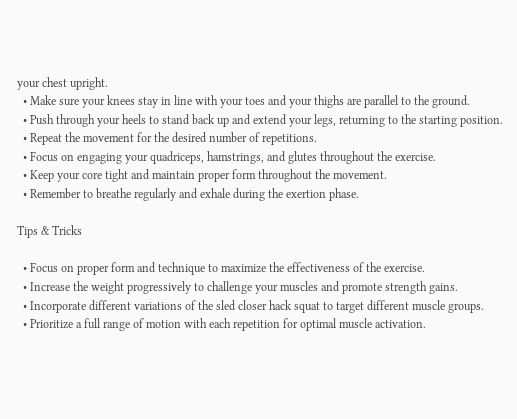your chest upright.
  • Make sure your knees stay in line with your toes and your thighs are parallel to the ground.
  • Push through your heels to stand back up and extend your legs, returning to the starting position.
  • Repeat the movement for the desired number of repetitions.
  • Focus on engaging your quadriceps, hamstrings, and glutes throughout the exercise.
  • Keep your core tight and maintain proper form throughout the movement.
  • Remember to breathe regularly and exhale during the exertion phase.

Tips & Tricks

  • Focus on proper form and technique to maximize the effectiveness of the exercise.
  • Increase the weight progressively to challenge your muscles and promote strength gains.
  • Incorporate different variations of the sled closer hack squat to target different muscle groups.
  • Prioritize a full range of motion with each repetition for optimal muscle activation.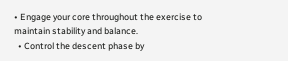• Engage your core throughout the exercise to maintain stability and balance.
  • Control the descent phase by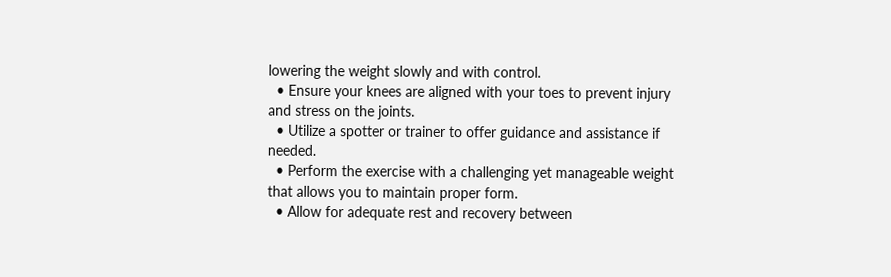lowering the weight slowly and with control.
  • Ensure your knees are aligned with your toes to prevent injury and stress on the joints.
  • Utilize a spotter or trainer to offer guidance and assistance if needed.
  • Perform the exercise with a challenging yet manageable weight that allows you to maintain proper form.
  • Allow for adequate rest and recovery between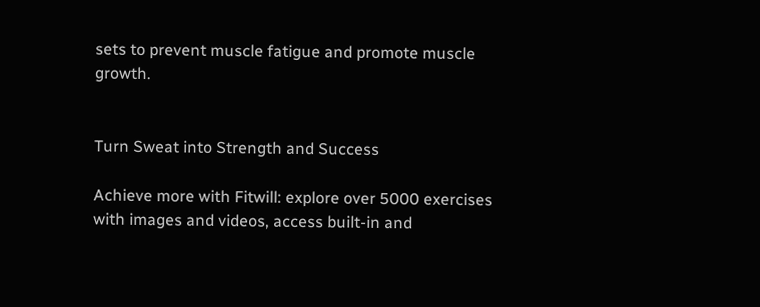sets to prevent muscle fatigue and promote muscle growth.


Turn Sweat into Strength and Success

Achieve more with Fitwill: explore over 5000 exercises with images and videos, access built-in and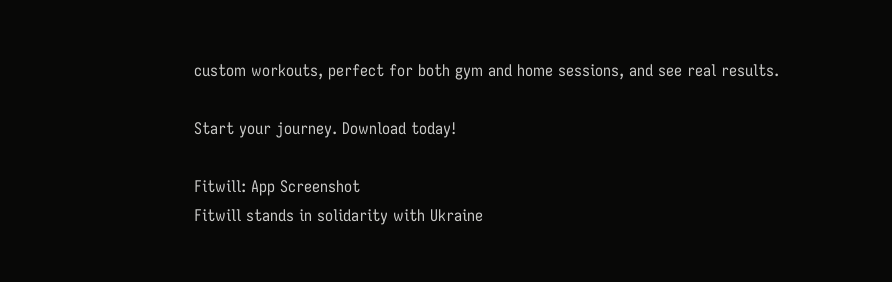custom workouts, perfect for both gym and home sessions, and see real results.

Start your journey. Download today!

Fitwill: App Screenshot
Fitwill stands in solidarity with Ukraine